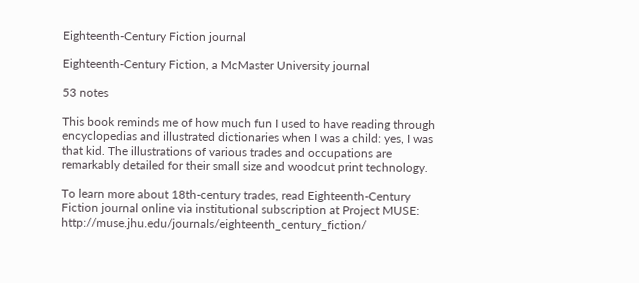Eighteenth-Century Fiction journal

Eighteenth-Century Fiction, a McMaster University journal

53 notes

This book reminds me of how much fun I used to have reading through encyclopedias and illustrated dictionaries when I was a child: yes, I was that kid. The illustrations of various trades and occupations are remarkably detailed for their small size and woodcut print technology.

To learn more about 18th-century trades, read Eighteenth-Century Fiction journal online via institutional subscription at Project MUSE: http://muse.jhu.edu/journals/eighteenth_century_fiction/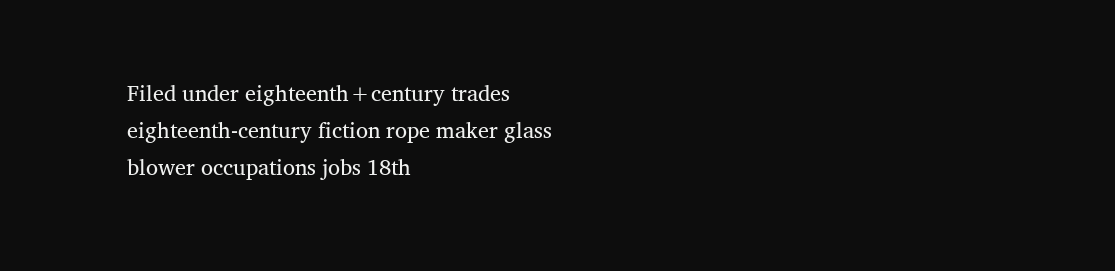Filed under eighteenth+century trades eighteenth-century fiction rope maker glass blower occupations jobs 18th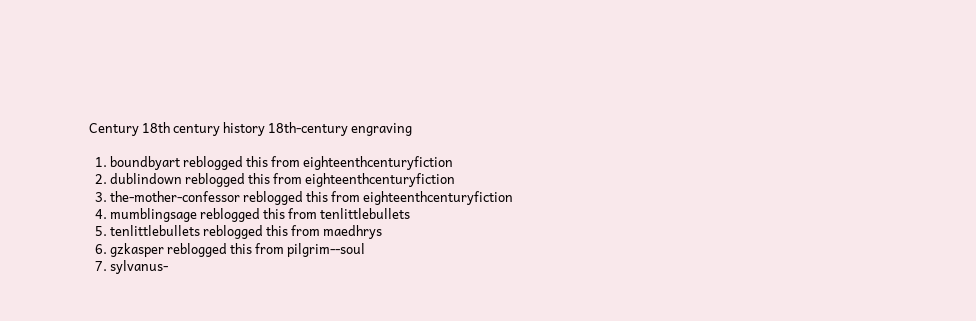Century 18th century history 18th-century engraving

  1. boundbyart reblogged this from eighteenthcenturyfiction
  2. dublindown reblogged this from eighteenthcenturyfiction
  3. the-mother-confessor reblogged this from eighteenthcenturyfiction
  4. mumblingsage reblogged this from tenlittlebullets
  5. tenlittlebullets reblogged this from maedhrys
  6. gzkasper reblogged this from pilgrim--soul
  7. sylvanus-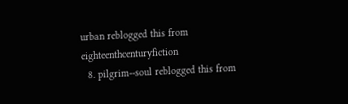urban reblogged this from eighteenthcenturyfiction
  8. pilgrim--soul reblogged this from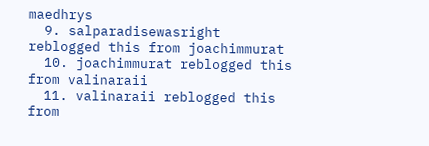maedhrys
  9. salparadisewasright reblogged this from joachimmurat
  10. joachimmurat reblogged this from valinaraii
  11. valinaraii reblogged this from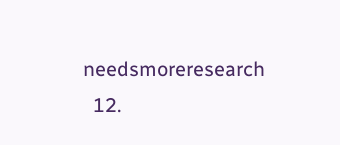needsmoreresearch
  12.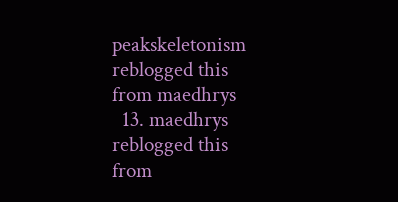peakskeletonism reblogged this from maedhrys
  13. maedhrys reblogged this from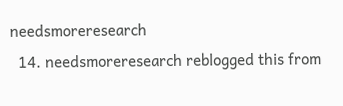needsmoreresearch
  14. needsmoreresearch reblogged this from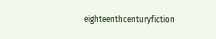eighteenthcenturyfiction